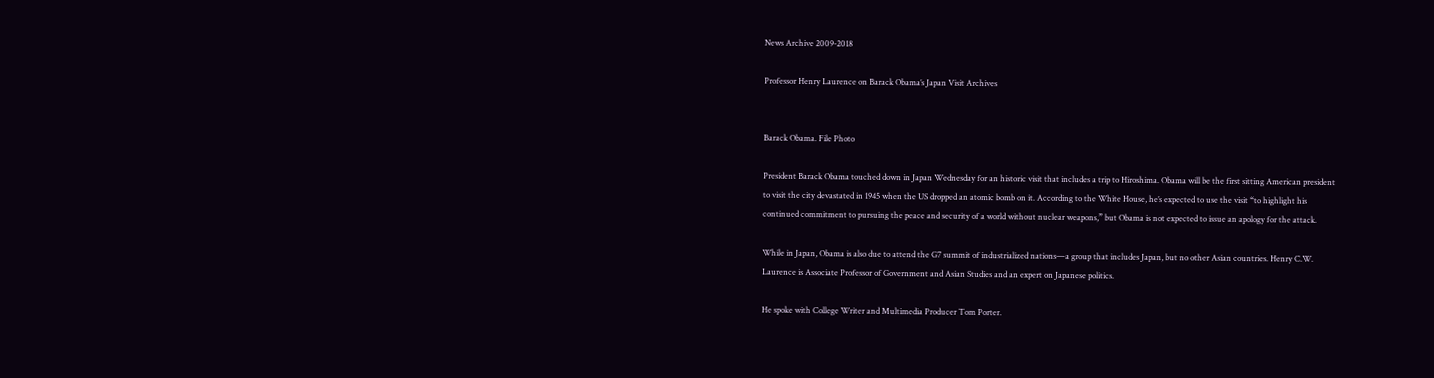News Archive 2009-2018

Professor Henry Laurence on Barack Obama’s Japan Visit Archives


Barack Obama. File Photo

President Barack Obama touched down in Japan Wednesday for an historic visit that includes a trip to Hiroshima. Obama will be the first sitting American president to visit the city devastated in 1945 when the US dropped an atomic bomb on it. According to the White House, he’s expected to use the visit “to highlight his continued commitment to pursuing the peace and security of a world without nuclear weapons,” but Obama is not expected to issue an apology for the attack.

While in Japan, Obama is also due to attend the G7 summit of industrialized nations—a group that includes Japan, but no other Asian countries. Henry C.W. Laurence is Associate Professor of Government and Asian Studies and an expert on Japanese politics.

He spoke with College Writer and Multimedia Producer Tom Porter.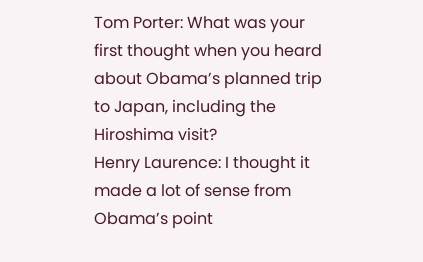Tom Porter: What was your first thought when you heard about Obama’s planned trip to Japan, including the Hiroshima visit?
Henry Laurence: I thought it made a lot of sense from Obama’s point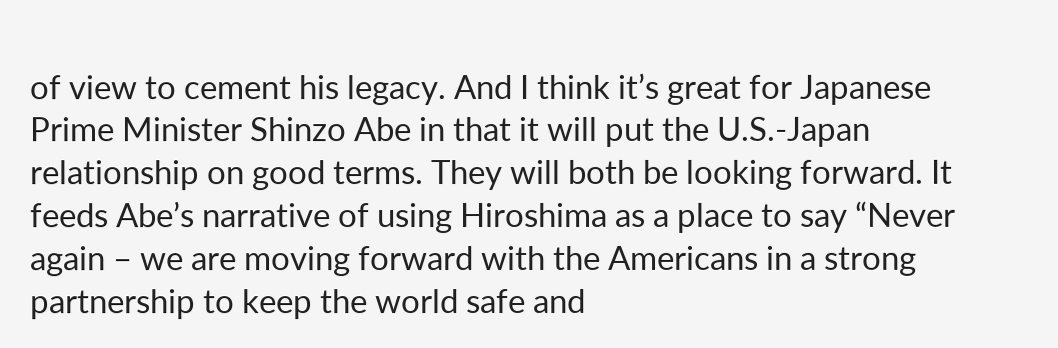of view to cement his legacy. And I think it’s great for Japanese Prime Minister Shinzo Abe in that it will put the U.S.-Japan relationship on good terms. They will both be looking forward. It feeds Abe’s narrative of using Hiroshima as a place to say “Never again – we are moving forward with the Americans in a strong partnership to keep the world safe and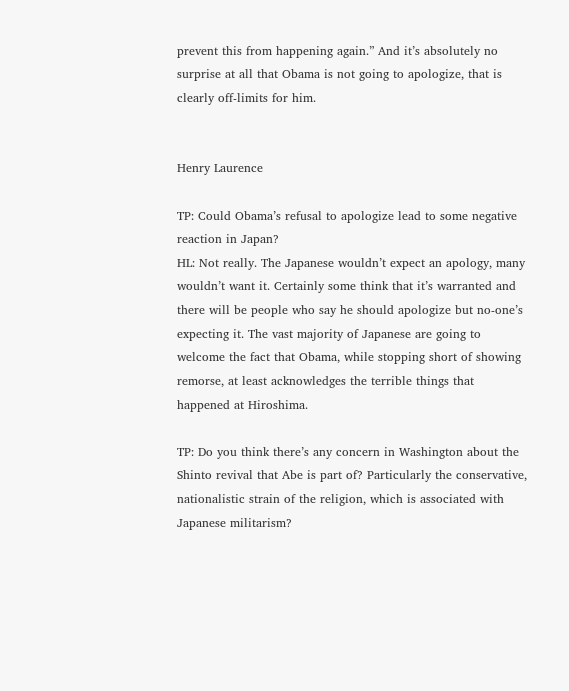prevent this from happening again.” And it’s absolutely no surprise at all that Obama is not going to apologize, that is clearly off-limits for him.


Henry Laurence

TP: Could Obama’s refusal to apologize lead to some negative reaction in Japan?
HL: Not really. The Japanese wouldn’t expect an apology, many wouldn’t want it. Certainly some think that it’s warranted and there will be people who say he should apologize but no-one’s expecting it. The vast majority of Japanese are going to welcome the fact that Obama, while stopping short of showing remorse, at least acknowledges the terrible things that happened at Hiroshima.

TP: Do you think there’s any concern in Washington about the Shinto revival that Abe is part of? Particularly the conservative, nationalistic strain of the religion, which is associated with Japanese militarism?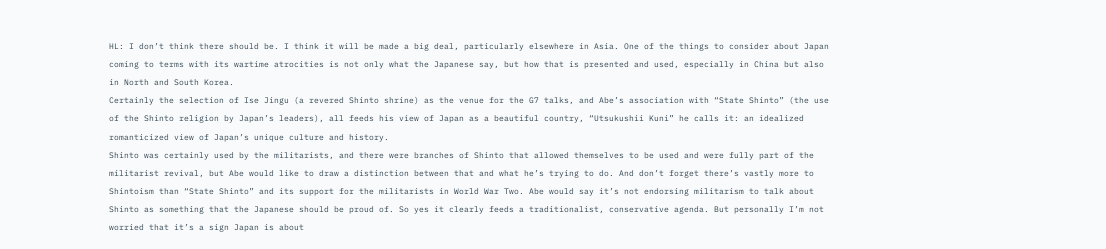HL: I don’t think there should be. I think it will be made a big deal, particularly elsewhere in Asia. One of the things to consider about Japan coming to terms with its wartime atrocities is not only what the Japanese say, but how that is presented and used, especially in China but also in North and South Korea.
Certainly the selection of Ise Jingu (a revered Shinto shrine) as the venue for the G7 talks, and Abe’s association with “State Shinto” (the use of the Shinto religion by Japan’s leaders), all feeds his view of Japan as a beautiful country, “Utsukushii Kuni” he calls it: an idealized romanticized view of Japan’s unique culture and history.
Shinto was certainly used by the militarists, and there were branches of Shinto that allowed themselves to be used and were fully part of the militarist revival, but Abe would like to draw a distinction between that and what he’s trying to do. And don’t forget there’s vastly more to Shintoism than “State Shinto” and its support for the militarists in World War Two. Abe would say it’s not endorsing militarism to talk about Shinto as something that the Japanese should be proud of. So yes it clearly feeds a traditionalist, conservative agenda. But personally I’m not worried that it’s a sign Japan is about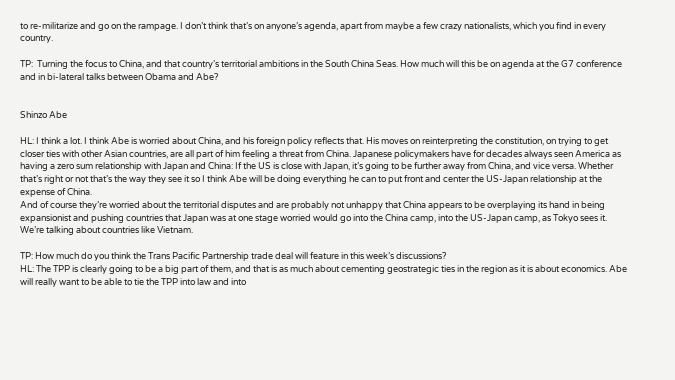to re-militarize and go on the rampage. I don’t think that’s on anyone’s agenda, apart from maybe a few crazy nationalists, which you find in every country.

TP:  Turning the focus to China, and that country’s territorial ambitions in the South China Seas. How much will this be on agenda at the G7 conference and in bi-lateral talks between Obama and Abe?


Shinzo Abe

HL: I think a lot. I think Abe is worried about China, and his foreign policy reflects that. His moves on reinterpreting the constitution, on trying to get closer ties with other Asian countries, are all part of him feeling a threat from China. Japanese policymakers have for decades always seen America as having a zero sum relationship with Japan and China: If the US is close with Japan, it’s going to be further away from China, and vice versa. Whether that’s right or not that’s the way they see it so I think Abe will be doing everything he can to put front and center the US-Japan relationship at the expense of China.
And of course they’re worried about the territorial disputes and are probably not unhappy that China appears to be overplaying its hand in being expansionist and pushing countries that Japan was at one stage worried would go into the China camp, into the US-Japan camp, as Tokyo sees it. We’re talking about countries like Vietnam.

TP: How much do you think the Trans Pacific Partnership trade deal will feature in this week’s discussions?
HL: The TPP is clearly going to be a big part of them, and that is as much about cementing geostrategic ties in the region as it is about economics. Abe will really want to be able to tie the TPP into law and into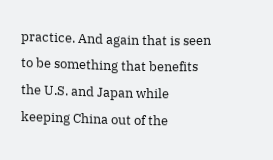practice. And again that is seen to be something that benefits the U.S. and Japan while keeping China out of the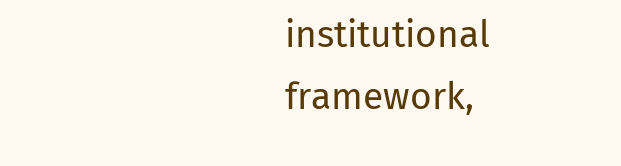institutional framework,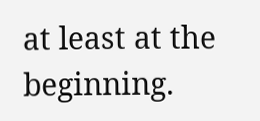at least at the beginning.